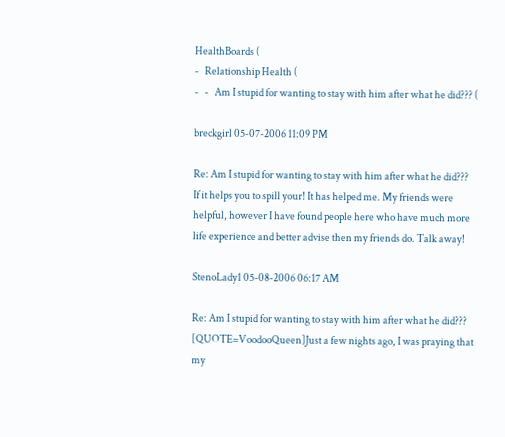HealthBoards (
-   Relationship Health (
-   -   Am I stupid for wanting to stay with him after what he did??? (

breckgirl 05-07-2006 11:09 PM

Re: Am I stupid for wanting to stay with him after what he did???
If it helps you to spill your! It has helped me. My friends were helpful, however I have found people here who have much more life experience and better advise then my friends do. Talk away!

StenoLady1 05-08-2006 06:17 AM

Re: Am I stupid for wanting to stay with him after what he did???
[QUOTE=VoodooQueen]Just a few nights ago, I was praying that my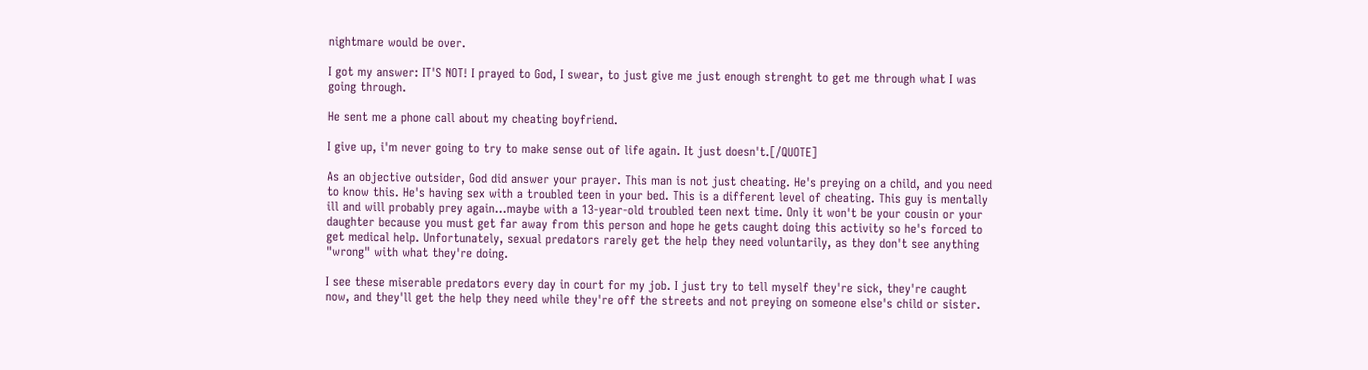nightmare would be over.

I got my answer: IT'S NOT! I prayed to God, I swear, to just give me just enough strenght to get me through what I was going through.

He sent me a phone call about my cheating boyfriend.

I give up, i'm never going to try to make sense out of life again. It just doesn't.[/QUOTE]

As an objective outsider, God did answer your prayer. This man is not just cheating. He's preying on a child, and you need to know this. He's having sex with a troubled teen in your bed. This is a different level of cheating. This guy is mentally ill and will probably prey again...maybe with a 13-year-old troubled teen next time. Only it won't be your cousin or your daughter because you must get far away from this person and hope he gets caught doing this activity so he's forced to get medical help. Unfortunately, sexual predators rarely get the help they need voluntarily, as they don't see anything "wrong" with what they're doing.

I see these miserable predators every day in court for my job. I just try to tell myself they're sick, they're caught now, and they'll get the help they need while they're off the streets and not preying on someone else's child or sister.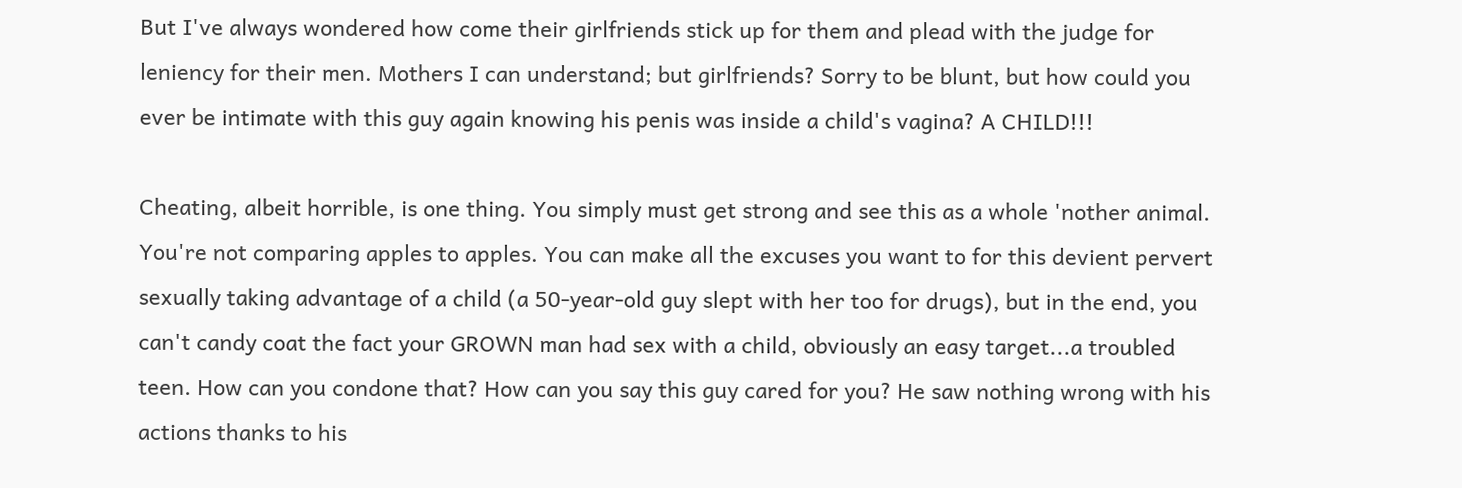But I've always wondered how come their girlfriends stick up for them and plead with the judge for leniency for their men. Mothers I can understand; but girlfriends? Sorry to be blunt, but how could you ever be intimate with this guy again knowing his penis was inside a child's vagina? A CHILD!!!

Cheating, albeit horrible, is one thing. You simply must get strong and see this as a whole 'nother animal. You're not comparing apples to apples. You can make all the excuses you want to for this devient pervert sexually taking advantage of a child (a 50-year-old guy slept with her too for drugs), but in the end, you can't candy coat the fact your GROWN man had sex with a child, obviously an easy target...a troubled teen. How can you condone that? How can you say this guy cared for you? He saw nothing wrong with his actions thanks to his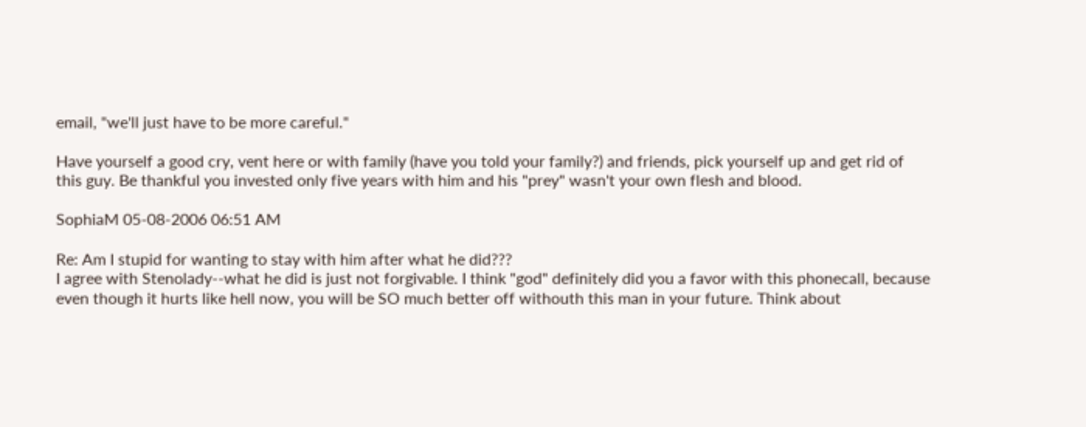email, "we'll just have to be more careful."

Have yourself a good cry, vent here or with family (have you told your family?) and friends, pick yourself up and get rid of this guy. Be thankful you invested only five years with him and his "prey" wasn't your own flesh and blood.

SophiaM 05-08-2006 06:51 AM

Re: Am I stupid for wanting to stay with him after what he did???
I agree with Stenolady--what he did is just not forgivable. I think "god" definitely did you a favor with this phonecall, because even though it hurts like hell now, you will be SO much better off withouth this man in your future. Think about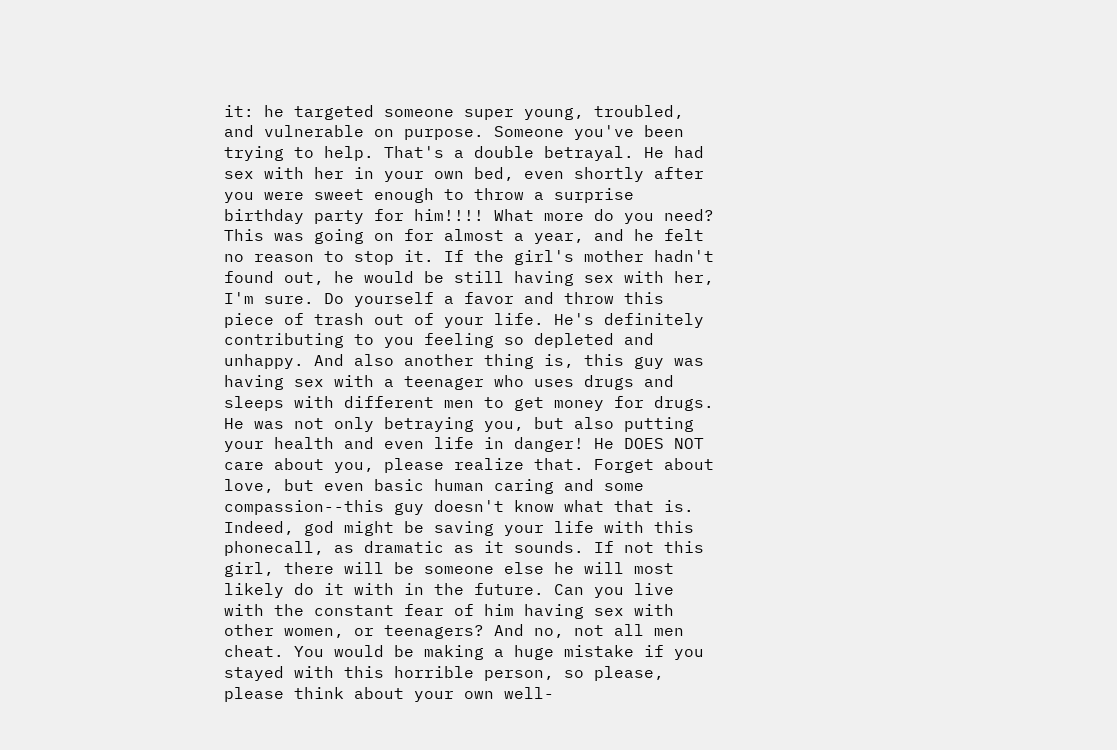it: he targeted someone super young, troubled, and vulnerable on purpose. Someone you've been trying to help. That's a double betrayal. He had sex with her in your own bed, even shortly after you were sweet enough to throw a surprise birthday party for him!!!! What more do you need? This was going on for almost a year, and he felt no reason to stop it. If the girl's mother hadn't found out, he would be still having sex with her, I'm sure. Do yourself a favor and throw this piece of trash out of your life. He's definitely contributing to you feeling so depleted and unhappy. And also another thing is, this guy was having sex with a teenager who uses drugs and sleeps with different men to get money for drugs. He was not only betraying you, but also putting your health and even life in danger! He DOES NOT care about you, please realize that. Forget about love, but even basic human caring and some compassion--this guy doesn't know what that is. Indeed, god might be saving your life with this phonecall, as dramatic as it sounds. If not this girl, there will be someone else he will most likely do it with in the future. Can you live with the constant fear of him having sex with other women, or teenagers? And no, not all men cheat. You would be making a huge mistake if you stayed with this horrible person, so please, please think about your own well-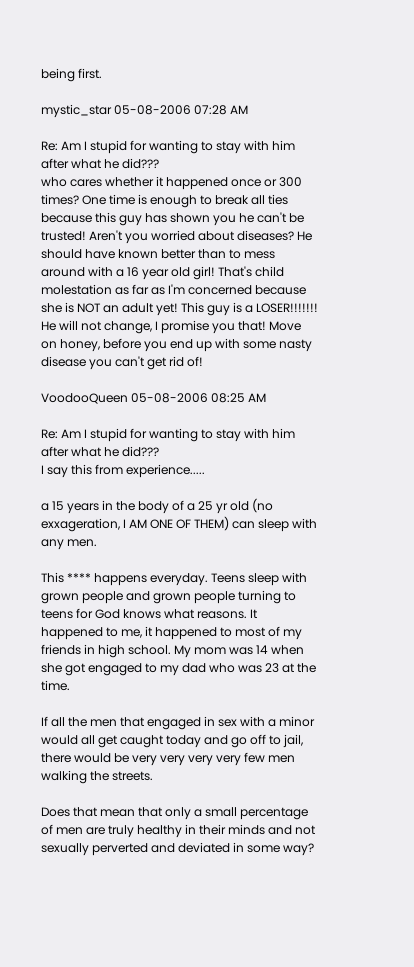being first.

mystic_star 05-08-2006 07:28 AM

Re: Am I stupid for wanting to stay with him after what he did???
who cares whether it happened once or 300 times? One time is enough to break all ties because this guy has shown you he can't be trusted! Aren't you worried about diseases? He should have known better than to mess around with a 16 year old girl! That's child molestation as far as I'm concerned because she is NOT an adult yet! This guy is a LOSER!!!!!!! He will not change, I promise you that! Move on honey, before you end up with some nasty disease you can't get rid of!

VoodooQueen 05-08-2006 08:25 AM

Re: Am I stupid for wanting to stay with him after what he did???
I say this from experience.....

a 15 years in the body of a 25 yr old (no exxageration, I AM ONE OF THEM) can sleep with any men.

This **** happens everyday. Teens sleep with grown people and grown people turning to teens for God knows what reasons. It happened to me, it happened to most of my friends in high school. My mom was 14 when she got engaged to my dad who was 23 at the time.

If all the men that engaged in sex with a minor would all get caught today and go off to jail, there would be very very very very few men walking the streets.

Does that mean that only a small percentage of men are truly healthy in their minds and not sexually perverted and deviated in some way?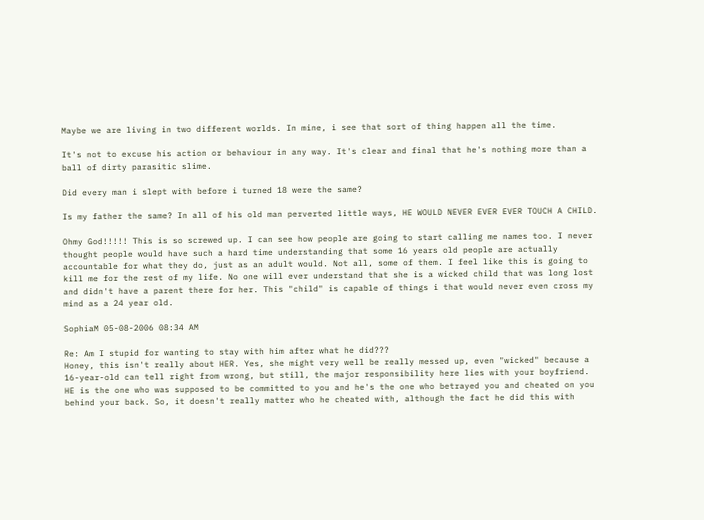Maybe we are living in two different worlds. In mine, i see that sort of thing happen all the time.

It's not to excuse his action or behaviour in any way. It's clear and final that he's nothing more than a ball of dirty parasitic slime.

Did every man i slept with before i turned 18 were the same?

Is my father the same? In all of his old man perverted little ways, HE WOULD NEVER EVER EVER TOUCH A CHILD.

Ohmy God!!!!! This is so screwed up. I can see how people are going to start calling me names too. I never thought people would have such a hard time understanding that some 16 years old people are actually accountable for what they do, just as an adult would. Not all, some of them. I feel like this is going to kill me for the rest of my life. No one will ever understand that she is a wicked child that was long lost and didn't have a parent there for her. This "child" is capable of things i that would never even cross my mind as a 24 year old.

SophiaM 05-08-2006 08:34 AM

Re: Am I stupid for wanting to stay with him after what he did???
Honey, this isn't really about HER. Yes, she might very well be really messed up, even "wicked" because a 16-year-old can tell right from wrong, but still, the major responsibility here lies with your boyfriend. HE is the one who was supposed to be committed to you and he's the one who betrayed you and cheated on you behind your back. So, it doesn't really matter who he cheated with, although the fact he did this with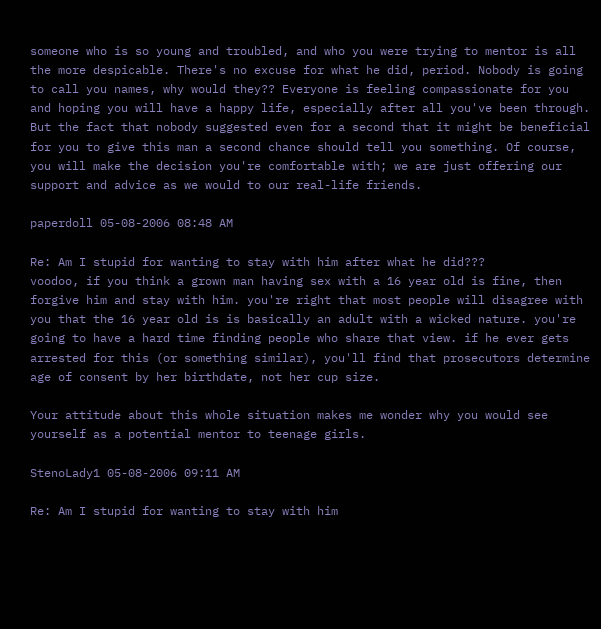someone who is so young and troubled, and who you were trying to mentor is all the more despicable. There's no excuse for what he did, period. Nobody is going to call you names, why would they?? Everyone is feeling compassionate for you and hoping you will have a happy life, especially after all you've been through. But the fact that nobody suggested even for a second that it might be beneficial for you to give this man a second chance should tell you something. Of course, you will make the decision you're comfortable with; we are just offering our support and advice as we would to our real-life friends.

paperdoll 05-08-2006 08:48 AM

Re: Am I stupid for wanting to stay with him after what he did???
voodoo, if you think a grown man having sex with a 16 year old is fine, then forgive him and stay with him. you're right that most people will disagree with you that the 16 year old is is basically an adult with a wicked nature. you're going to have a hard time finding people who share that view. if he ever gets arrested for this (or something similar), you'll find that prosecutors determine age of consent by her birthdate, not her cup size.

Your attitude about this whole situation makes me wonder why you would see yourself as a potential mentor to teenage girls.

StenoLady1 05-08-2006 09:11 AM

Re: Am I stupid for wanting to stay with him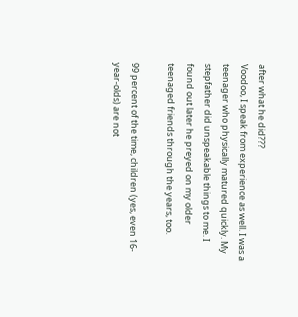after what he did???
Voodoo, I speak from experience as well. I was a teenager who physically matured quickly. My stepfather did unspeakable things to me. I found out later he preyed on my older teenaged friends through the years, too.

99 percent of the time, children (yes, even 16-year-olds) are not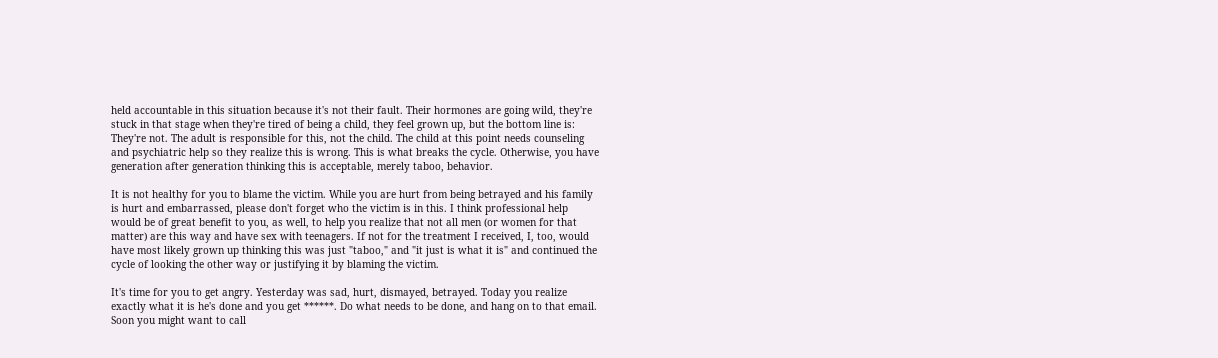held accountable in this situation because it's not their fault. Their hormones are going wild, they're stuck in that stage when they're tired of being a child, they feel grown up, but the bottom line is: They're not. The adult is responsible for this, not the child. The child at this point needs counseling and psychiatric help so they realize this is wrong. This is what breaks the cycle. Otherwise, you have generation after generation thinking this is acceptable, merely taboo, behavior.

It is not healthy for you to blame the victim. While you are hurt from being betrayed and his family is hurt and embarrassed, please don't forget who the victim is in this. I think professional help would be of great benefit to you, as well, to help you realize that not all men (or women for that matter) are this way and have sex with teenagers. If not for the treatment I received, I, too, would have most likely grown up thinking this was just "taboo," and "it just is what it is" and continued the cycle of looking the other way or justifying it by blaming the victim.

It's time for you to get angry. Yesterday was sad, hurt, dismayed, betrayed. Today you realize exactly what it is he's done and you get ******. Do what needs to be done, and hang on to that email. Soon you might want to call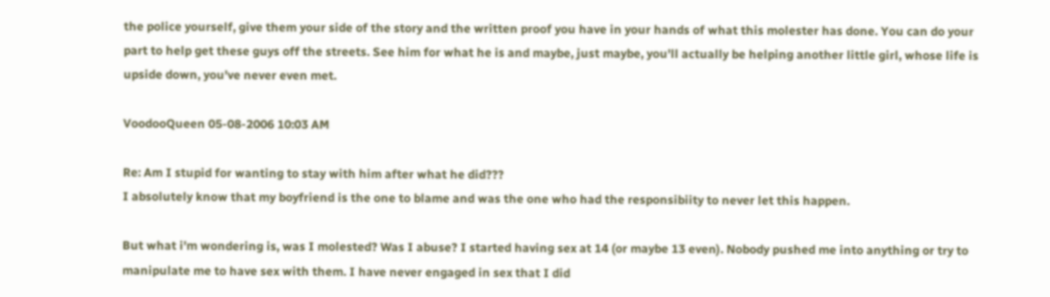the police yourself, give them your side of the story and the written proof you have in your hands of what this molester has done. You can do your part to help get these guys off the streets. See him for what he is and maybe, just maybe, you'll actually be helping another little girl, whose life is upside down, you've never even met.

VoodooQueen 05-08-2006 10:03 AM

Re: Am I stupid for wanting to stay with him after what he did???
I absolutely know that my boyfriend is the one to blame and was the one who had the responsibiity to never let this happen.

But what i'm wondering is, was I molested? Was I abuse? I started having sex at 14 (or maybe 13 even). Nobody pushed me into anything or try to manipulate me to have sex with them. I have never engaged in sex that I did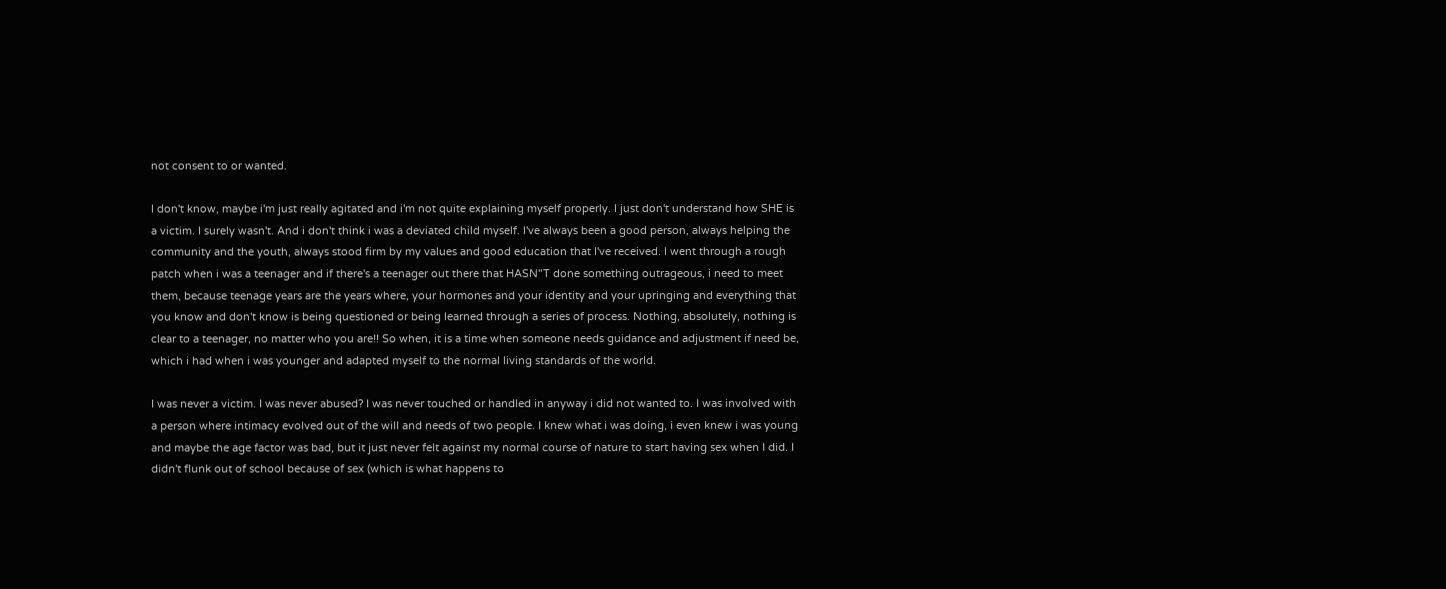not consent to or wanted.

I don't know, maybe i'm just really agitated and i'm not quite explaining myself properly. I just don't understand how SHE is a victim. I surely wasn't. And i don't think i was a deviated child myself. I've always been a good person, always helping the community and the youth, always stood firm by my values and good education that I've received. I went through a rough patch when i was a teenager and if there's a teenager out there that HASN"T done something outrageous, i need to meet them, because teenage years are the years where, your hormones and your identity and your upringing and everything that you know and don't know is being questioned or being learned through a series of process. Nothing, absolutely, nothing is clear to a teenager, no matter who you are!! So when, it is a time when someone needs guidance and adjustment if need be, which i had when i was younger and adapted myself to the normal living standards of the world.

I was never a victim. I was never abused? I was never touched or handled in anyway i did not wanted to. I was involved with a person where intimacy evolved out of the will and needs of two people. I knew what i was doing, i even knew i was young and maybe the age factor was bad, but it just never felt against my normal course of nature to start having sex when I did. I didn't flunk out of school because of sex (which is what happens to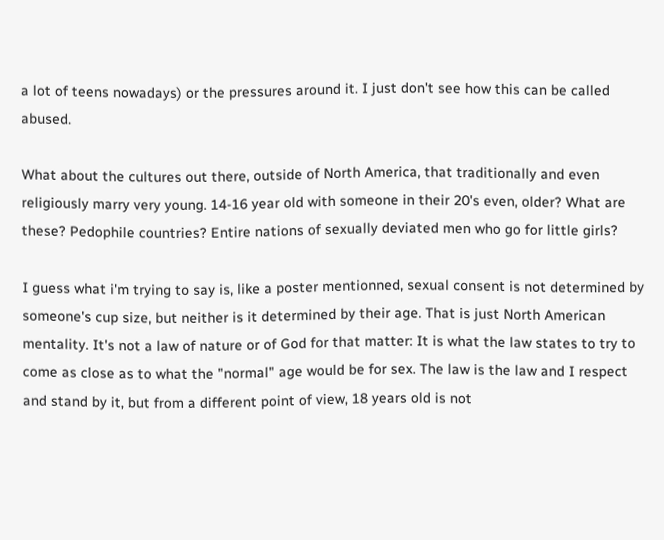a lot of teens nowadays) or the pressures around it. I just don't see how this can be called abused.

What about the cultures out there, outside of North America, that traditionally and even religiously marry very young. 14-16 year old with someone in their 20's even, older? What are these? Pedophile countries? Entire nations of sexually deviated men who go for little girls?

I guess what i'm trying to say is, like a poster mentionned, sexual consent is not determined by someone's cup size, but neither is it determined by their age. That is just North American mentality. It's not a law of nature or of God for that matter: It is what the law states to try to come as close as to what the "normal" age would be for sex. The law is the law and I respect and stand by it, but from a different point of view, 18 years old is not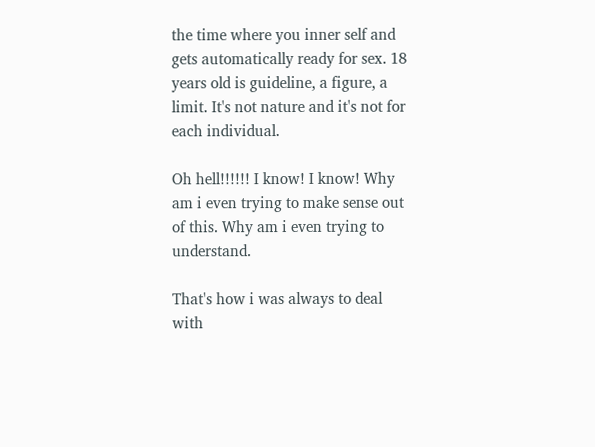the time where you inner self and gets automatically ready for sex. 18 years old is guideline, a figure, a limit. It's not nature and it's not for each individual.

Oh hell!!!!!! I know! I know! Why am i even trying to make sense out of this. Why am i even trying to understand.

That's how i was always to deal with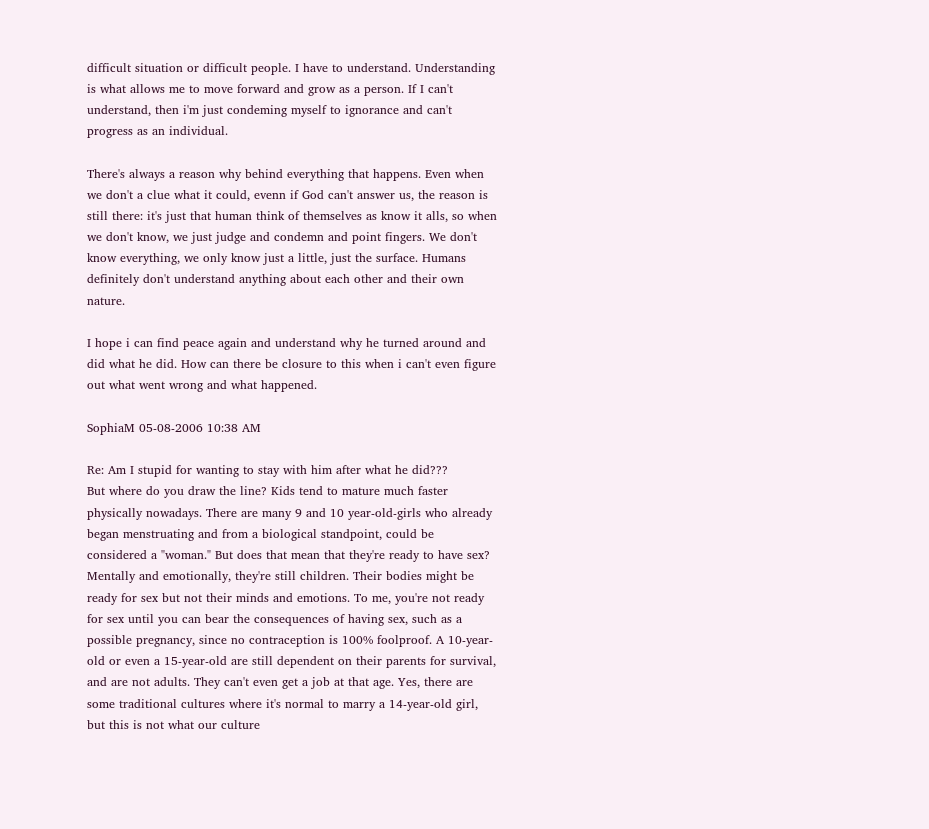difficult situation or difficult people. I have to understand. Understanding is what allows me to move forward and grow as a person. If I can't understand, then i'm just condeming myself to ignorance and can't progress as an individual.

There's always a reason why behind everything that happens. Even when we don't a clue what it could, evenn if God can't answer us, the reason is still there: it's just that human think of themselves as know it alls, so when we don't know, we just judge and condemn and point fingers. We don't know everything, we only know just a little, just the surface. Humans definitely don't understand anything about each other and their own nature.

I hope i can find peace again and understand why he turned around and did what he did. How can there be closure to this when i can't even figure out what went wrong and what happened.

SophiaM 05-08-2006 10:38 AM

Re: Am I stupid for wanting to stay with him after what he did???
But where do you draw the line? Kids tend to mature much faster physically nowadays. There are many 9 and 10 year-old-girls who already began menstruating and from a biological standpoint, could be considered a "woman." But does that mean that they're ready to have sex? Mentally and emotionally, they're still children. Their bodies might be ready for sex but not their minds and emotions. To me, you're not ready for sex until you can bear the consequences of having sex, such as a possible pregnancy, since no contraception is 100% foolproof. A 10-year-old or even a 15-year-old are still dependent on their parents for survival, and are not adults. They can't even get a job at that age. Yes, there are some traditional cultures where it's normal to marry a 14-year-old girl, but this is not what our culture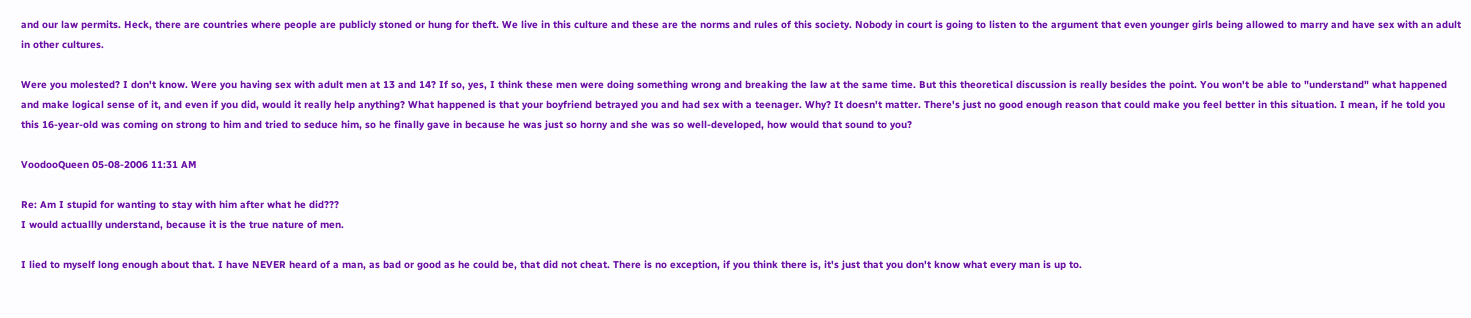and our law permits. Heck, there are countries where people are publicly stoned or hung for theft. We live in this culture and these are the norms and rules of this society. Nobody in court is going to listen to the argument that even younger girls being allowed to marry and have sex with an adult in other cultures.

Were you molested? I don't know. Were you having sex with adult men at 13 and 14? If so, yes, I think these men were doing something wrong and breaking the law at the same time. But this theoretical discussion is really besides the point. You won't be able to "understand" what happened and make logical sense of it, and even if you did, would it really help anything? What happened is that your boyfriend betrayed you and had sex with a teenager. Why? It doesn't matter. There's just no good enough reason that could make you feel better in this situation. I mean, if he told you this 16-year-old was coming on strong to him and tried to seduce him, so he finally gave in because he was just so horny and she was so well-developed, how would that sound to you?

VoodooQueen 05-08-2006 11:31 AM

Re: Am I stupid for wanting to stay with him after what he did???
I would actuallly understand, because it is the true nature of men.

I lied to myself long enough about that. I have NEVER heard of a man, as bad or good as he could be, that did not cheat. There is no exception, if you think there is, it's just that you don't know what every man is up to.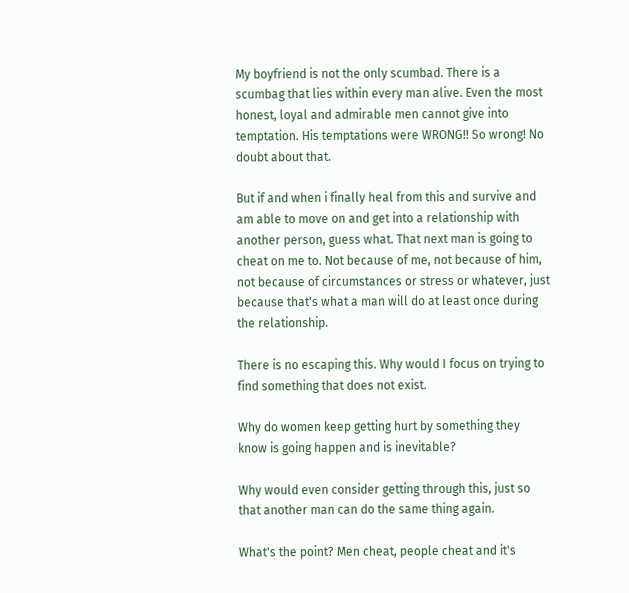My boyfriend is not the only scumbad. There is a scumbag that lies within every man alive. Even the most honest, loyal and admirable men cannot give into temptation. His temptations were WRONG!! So wrong! No doubt about that.

But if and when i finally heal from this and survive and am able to move on and get into a relationship with another person, guess what. That next man is going to cheat on me to. Not because of me, not because of him, not because of circumstances or stress or whatever, just because that's what a man will do at least once during the relationship.

There is no escaping this. Why would I focus on trying to find something that does not exist.

Why do women keep getting hurt by something they know is going happen and is inevitable?

Why would even consider getting through this, just so that another man can do the same thing again.

What's the point? Men cheat, people cheat and it's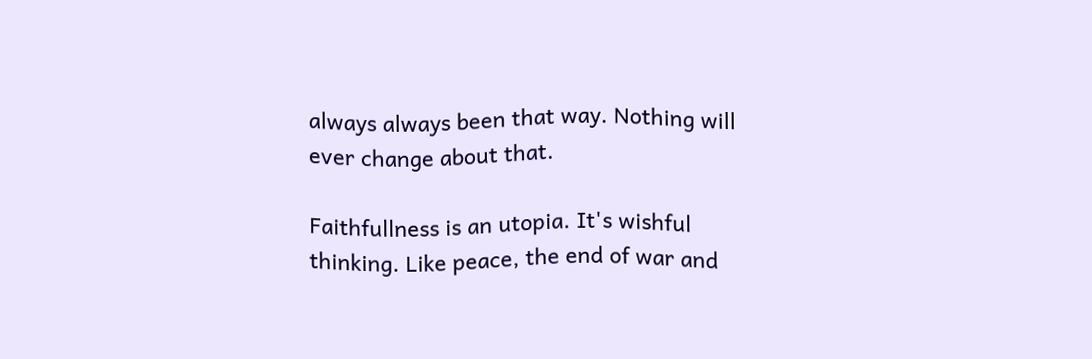always always been that way. Nothing will ever change about that.

Faithfullness is an utopia. It's wishful thinking. Like peace, the end of war and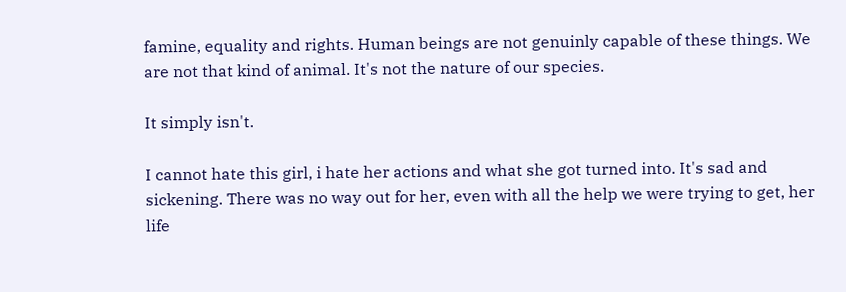famine, equality and rights. Human beings are not genuinly capable of these things. We are not that kind of animal. It's not the nature of our species.

It simply isn't.

I cannot hate this girl, i hate her actions and what she got turned into. It's sad and sickening. There was no way out for her, even with all the help we were trying to get, her life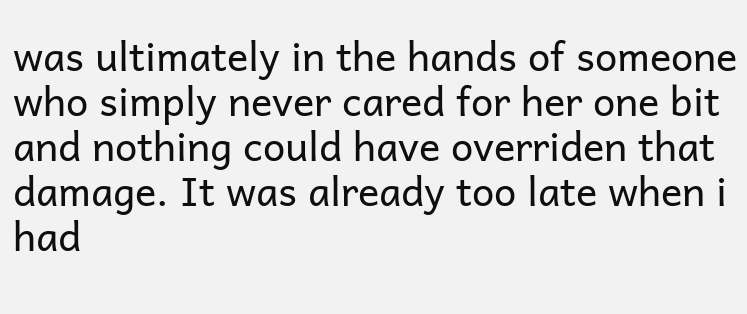was ultimately in the hands of someone who simply never cared for her one bit and nothing could have overriden that damage. It was already too late when i had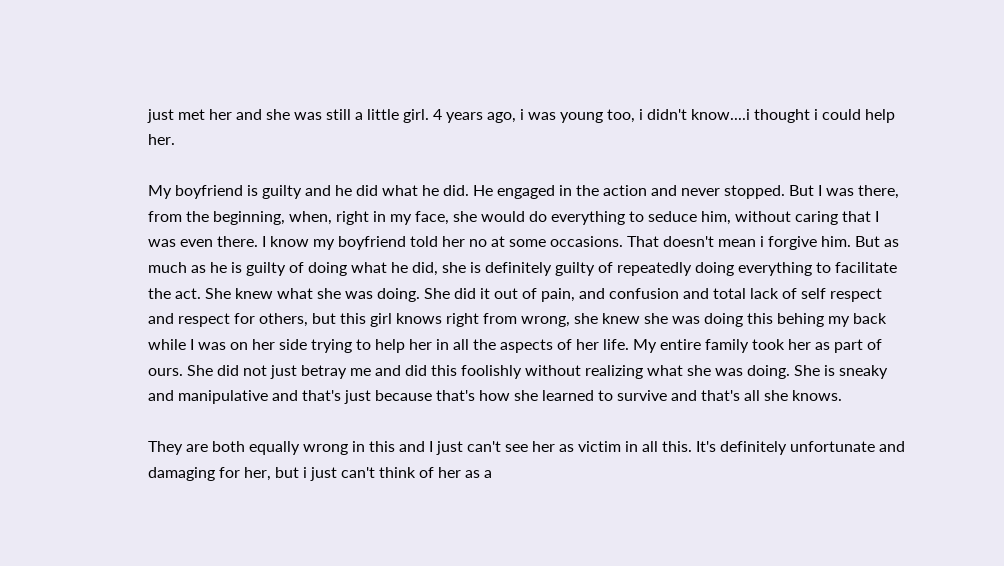just met her and she was still a little girl. 4 years ago, i was young too, i didn't know....i thought i could help her.

My boyfriend is guilty and he did what he did. He engaged in the action and never stopped. But I was there, from the beginning, when, right in my face, she would do everything to seduce him, without caring that I was even there. I know my boyfriend told her no at some occasions. That doesn't mean i forgive him. But as much as he is guilty of doing what he did, she is definitely guilty of repeatedly doing everything to facilitate the act. She knew what she was doing. She did it out of pain, and confusion and total lack of self respect and respect for others, but this girl knows right from wrong, she knew she was doing this behing my back while I was on her side trying to help her in all the aspects of her life. My entire family took her as part of ours. She did not just betray me and did this foolishly without realizing what she was doing. She is sneaky and manipulative and that's just because that's how she learned to survive and that's all she knows.

They are both equally wrong in this and I just can't see her as victim in all this. It's definitely unfortunate and damaging for her, but i just can't think of her as a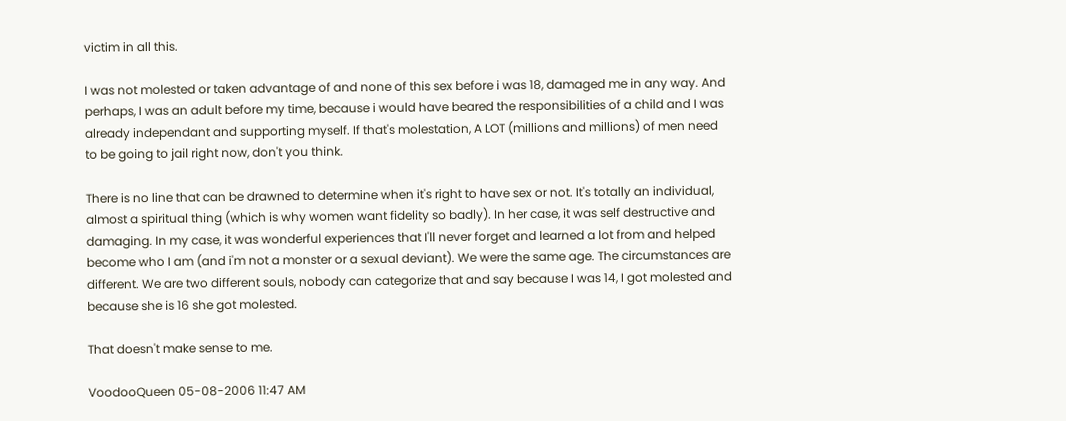victim in all this.

I was not molested or taken advantage of and none of this sex before i was 18, damaged me in any way. And perhaps, I was an adult before my time, because i would have beared the responsibilities of a child and I was already independant and supporting myself. If that's molestation, A LOT (millions and millions) of men need to be going to jail right now, don't you think.

There is no line that can be drawned to determine when it's right to have sex or not. It's totally an individual, almost a spiritual thing (which is why women want fidelity so badly). In her case, it was self destructive and damaging. In my case, it was wonderful experiences that I'll never forget and learned a lot from and helped become who I am (and i'm not a monster or a sexual deviant). We were the same age. The circumstances are different. We are two different souls, nobody can categorize that and say because I was 14, I got molested and because she is 16 she got molested.

That doesn't make sense to me.

VoodooQueen 05-08-2006 11:47 AM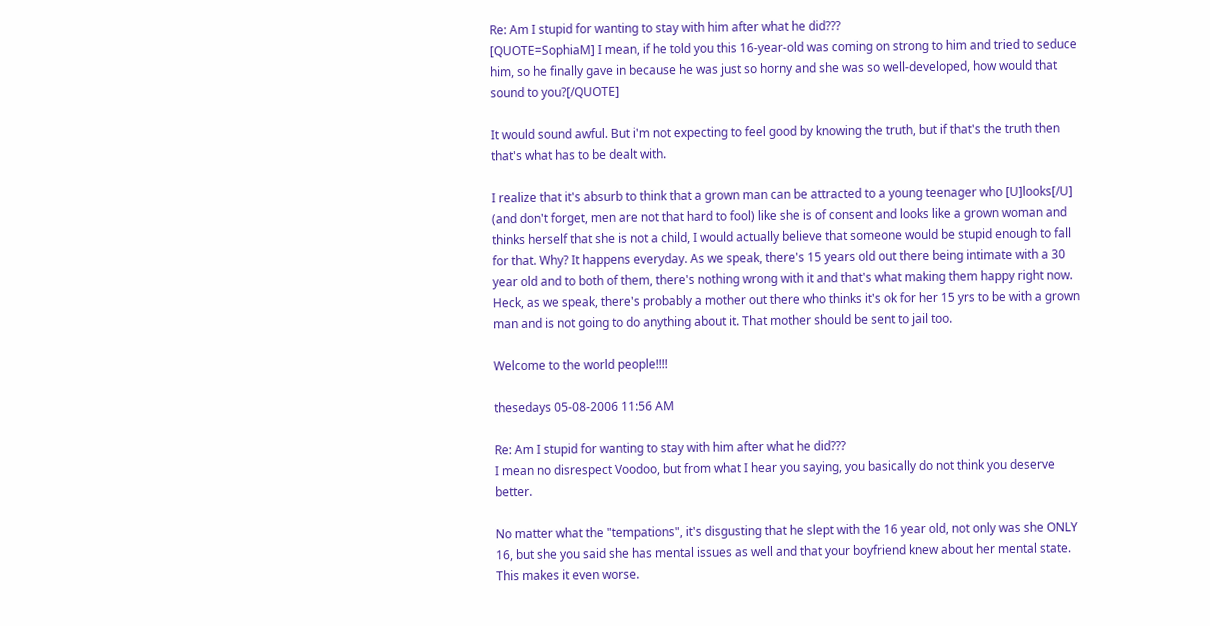Re: Am I stupid for wanting to stay with him after what he did???
[QUOTE=SophiaM] I mean, if he told you this 16-year-old was coming on strong to him and tried to seduce him, so he finally gave in because he was just so horny and she was so well-developed, how would that sound to you?[/QUOTE]

It would sound awful. But i'm not expecting to feel good by knowing the truth, but if that's the truth then that's what has to be dealt with.

I realize that it's absurb to think that a grown man can be attracted to a young teenager who [U]looks[/U] (and don't forget, men are not that hard to fool) like she is of consent and looks like a grown woman and thinks herself that she is not a child, I would actually believe that someone would be stupid enough to fall for that. Why? It happens everyday. As we speak, there's 15 years old out there being intimate with a 30 year old and to both of them, there's nothing wrong with it and that's what making them happy right now.
Heck, as we speak, there's probably a mother out there who thinks it's ok for her 15 yrs to be with a grown man and is not going to do anything about it. That mother should be sent to jail too.

Welcome to the world people!!!!

thesedays 05-08-2006 11:56 AM

Re: Am I stupid for wanting to stay with him after what he did???
I mean no disrespect Voodoo, but from what I hear you saying, you basically do not think you deserve better.

No matter what the "tempations", it's disgusting that he slept with the 16 year old, not only was she ONLY 16, but she you said she has mental issues as well and that your boyfriend knew about her mental state. This makes it even worse.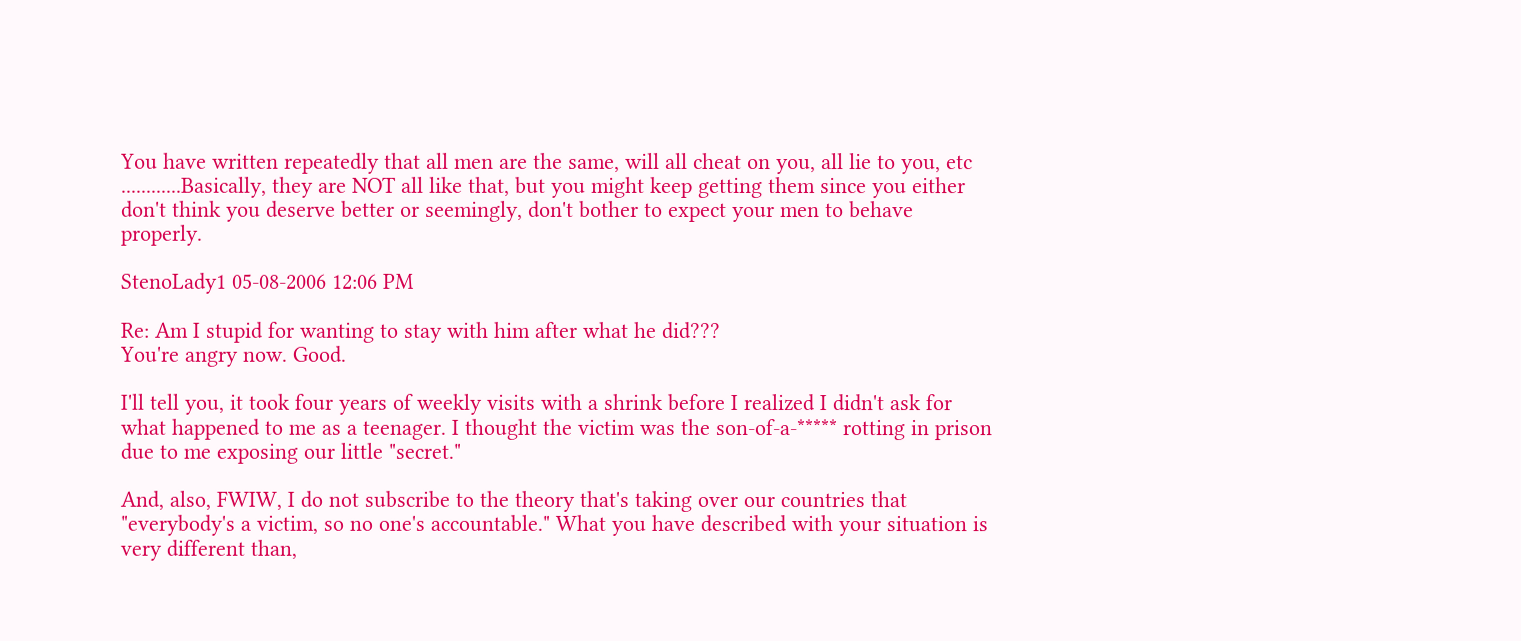You have written repeatedly that all men are the same, will all cheat on you, all lie to you, etc ............Basically, they are NOT all like that, but you might keep getting them since you either don't think you deserve better or seemingly, don't bother to expect your men to behave properly.

StenoLady1 05-08-2006 12:06 PM

Re: Am I stupid for wanting to stay with him after what he did???
You're angry now. Good.

I'll tell you, it took four years of weekly visits with a shrink before I realized I didn't ask for what happened to me as a teenager. I thought the victim was the son-of-a-***** rotting in prison due to me exposing our little "secret."

And, also, FWIW, I do not subscribe to the theory that's taking over our countries that "everybody's a victim, so no one's accountable." What you have described with your situation is very different than,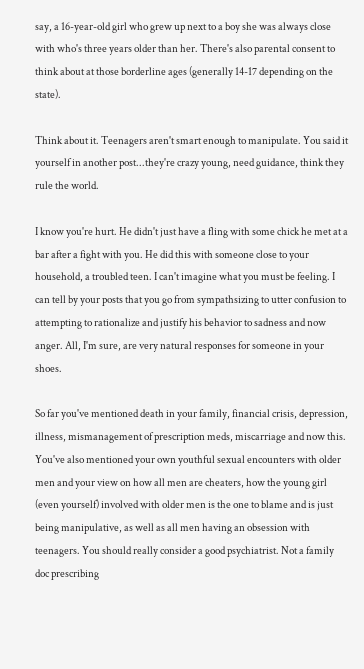say, a 16-year-old girl who grew up next to a boy she was always close with who's three years older than her. There's also parental consent to think about at those borderline ages (generally 14-17 depending on the state).

Think about it. Teenagers aren't smart enough to manipulate. You said it yourself in another post...they're crazy young, need guidance, think they rule the world.

I know you're hurt. He didn't just have a fling with some chick he met at a bar after a fight with you. He did this with someone close to your household, a troubled teen. I can't imagine what you must be feeling. I can tell by your posts that you go from sympathsizing to utter confusion to attempting to rationalize and justify his behavior to sadness and now anger. All, I'm sure, are very natural responses for someone in your shoes.

So far you've mentioned death in your family, financial crisis, depression, illness, mismanagement of prescription meds, miscarriage and now this. You've also mentioned your own youthful sexual encounters with older men and your view on how all men are cheaters, how the young girl (even yourself) involved with older men is the one to blame and is just being manipulative, as well as all men having an obsession with teenagers. You should really consider a good psychiatrist. Not a family doc prescribing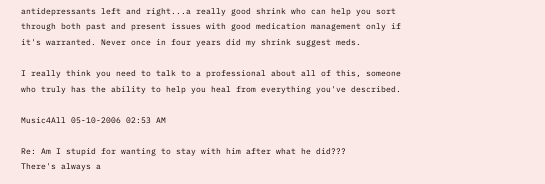antidepressants left and right...a really good shrink who can help you sort through both past and present issues with good medication management only if it's warranted. Never once in four years did my shrink suggest meds.

I really think you need to talk to a professional about all of this, someone who truly has the ability to help you heal from everything you've described.

Music4All 05-10-2006 02:53 AM

Re: Am I stupid for wanting to stay with him after what he did???
There's always a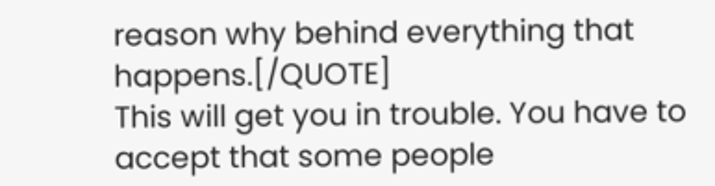reason why behind everything that happens.[/QUOTE]
This will get you in trouble. You have to accept that some people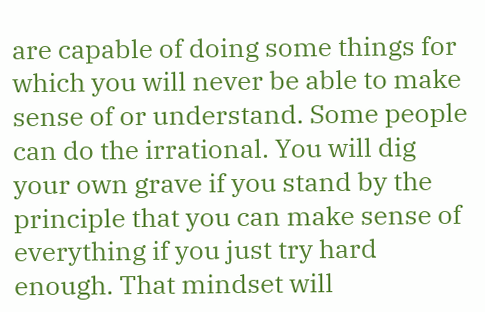are capable of doing some things for which you will never be able to make sense of or understand. Some people can do the irrational. You will dig your own grave if you stand by the principle that you can make sense of everything if you just try hard enough. That mindset will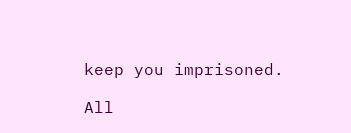keep you imprisoned.

All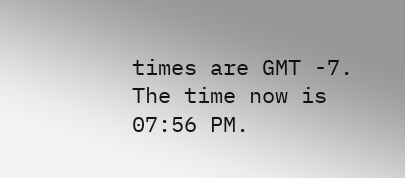times are GMT -7. The time now is 07:56 PM.